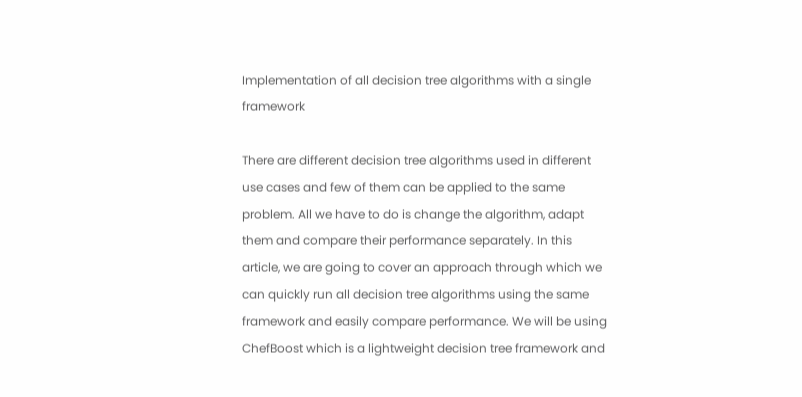Implementation of all decision tree algorithms with a single framework

There are different decision tree algorithms used in different use cases and few of them can be applied to the same problem. All we have to do is change the algorithm, adapt them and compare their performance separately. In this article, we are going to cover an approach through which we can quickly run all decision tree algorithms using the same framework and easily compare performance. We will be using ChefBoost which is a lightweight decision tree framework and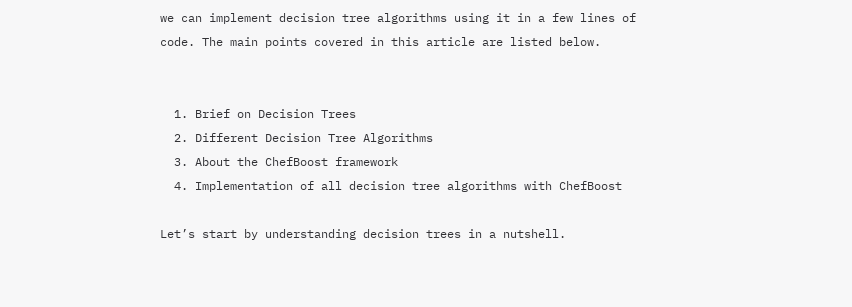we can implement decision tree algorithms using it in a few lines of code. The main points covered in this article are listed below.


  1. Brief on Decision Trees
  2. Different Decision Tree Algorithms
  3. About the ChefBoost framework
  4. Implementation of all decision tree algorithms with ChefBoost

Let’s start by understanding decision trees in a nutshell.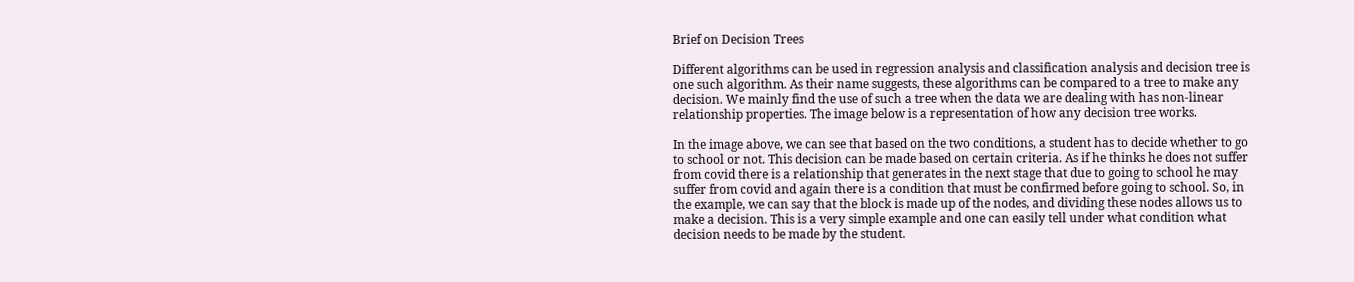Brief on Decision Trees

Different algorithms can be used in regression analysis and classification analysis and decision tree is one such algorithm. As their name suggests, these algorithms can be compared to a tree to make any decision. We mainly find the use of such a tree when the data we are dealing with has non-linear relationship properties. The image below is a representation of how any decision tree works.

In the image above, we can see that based on the two conditions, a student has to decide whether to go to school or not. This decision can be made based on certain criteria. As if he thinks he does not suffer from covid there is a relationship that generates in the next stage that due to going to school he may suffer from covid and again there is a condition that must be confirmed before going to school. So, in the example, we can say that the block is made up of the nodes, and dividing these nodes allows us to make a decision. This is a very simple example and one can easily tell under what condition what decision needs to be made by the student.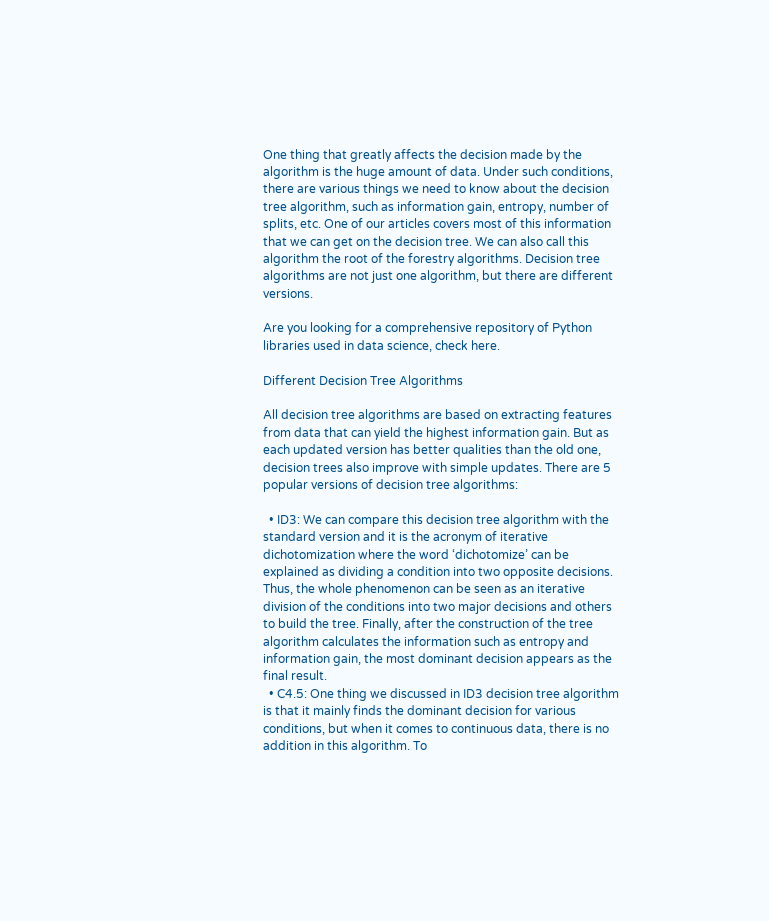One thing that greatly affects the decision made by the algorithm is the huge amount of data. Under such conditions, there are various things we need to know about the decision tree algorithm, such as information gain, entropy, number of splits, etc. One of our articles covers most of this information that we can get on the decision tree. We can also call this algorithm the root of the forestry algorithms. Decision tree algorithms are not just one algorithm, but there are different versions.

Are you looking for a comprehensive repository of Python libraries used in data science, check here.

Different Decision Tree Algorithms

All decision tree algorithms are based on extracting features from data that can yield the highest information gain. But as each updated version has better qualities than the old one, decision trees also improve with simple updates. There are 5 popular versions of decision tree algorithms:

  • ID3: We can compare this decision tree algorithm with the standard version and it is the acronym of iterative dichotomization where the word ‘dichotomize’ can be explained as dividing a condition into two opposite decisions. Thus, the whole phenomenon can be seen as an iterative division of the conditions into two major decisions and others to build the tree. Finally, after the construction of the tree algorithm calculates the information such as entropy and information gain, the most dominant decision appears as the final result.
  • C4.5: One thing we discussed in ID3 decision tree algorithm is that it mainly finds the dominant decision for various conditions, but when it comes to continuous data, there is no addition in this algorithm. To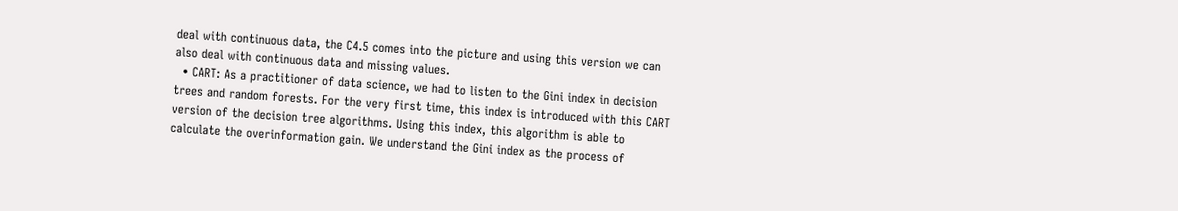deal with continuous data, the C4.5 comes into the picture and using this version we can also deal with continuous data and missing values.
  • CART: As a practitioner of data science, we had to listen to the Gini index in decision trees and random forests. For the very first time, this index is introduced with this CART version of the decision tree algorithms. Using this index, this algorithm is able to calculate the overinformation gain. We understand the Gini index as the process of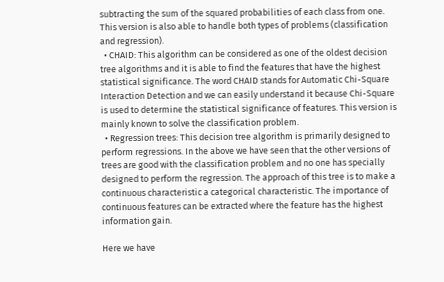subtracting the sum of the squared probabilities of each class from one. This version is also able to handle both types of problems (classification and regression).
  • CHAID: This algorithm can be considered as one of the oldest decision tree algorithms and it is able to find the features that have the highest statistical significance. The word CHAID stands for Automatic Chi-Square Interaction Detection and we can easily understand it because Chi-Square is used to determine the statistical significance of features. This version is mainly known to solve the classification problem.
  • Regression trees: This decision tree algorithm is primarily designed to perform regressions. In the above we have seen that the other versions of trees are good with the classification problem and no one has specially designed to perform the regression. The approach of this tree is to make a continuous characteristic a categorical characteristic. The importance of continuous features can be extracted where the feature has the highest information gain.

Here we have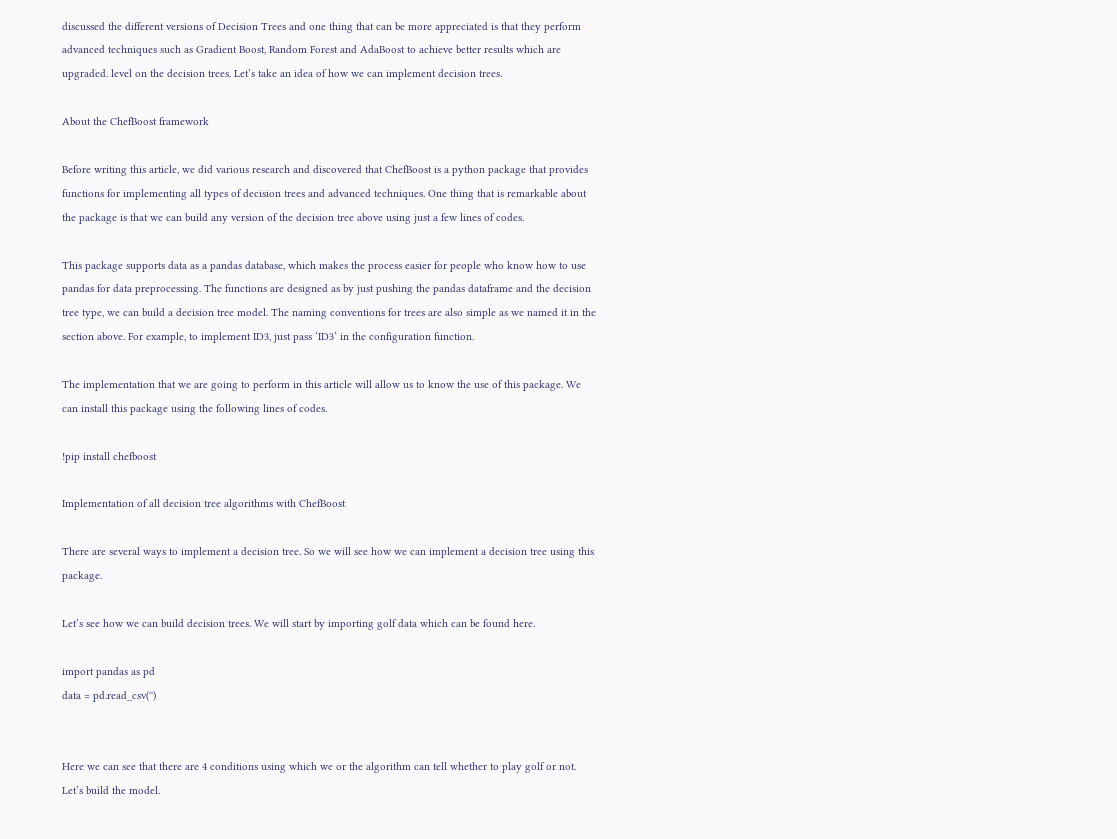discussed the different versions of Decision Trees and one thing that can be more appreciated is that they perform advanced techniques such as Gradient Boost, Random Forest and AdaBoost to achieve better results which are upgraded. level on the decision trees. Let’s take an idea of how we can implement decision trees.

About the ChefBoost framework

Before writing this article, we did various research and discovered that ChefBoost is a python package that provides functions for implementing all types of decision trees and advanced techniques. One thing that is remarkable about the package is that we can build any version of the decision tree above using just a few lines of codes.

This package supports data as a pandas database, which makes the process easier for people who know how to use pandas for data preprocessing. The functions are designed as by just pushing the pandas dataframe and the decision tree type, we can build a decision tree model. The naming conventions for trees are also simple as we named it in the section above. For example, to implement ID3, just pass ‘ID3’ in the configuration function.

The implementation that we are going to perform in this article will allow us to know the use of this package. We can install this package using the following lines of codes.

!pip install chefboost

Implementation of all decision tree algorithms with ChefBoost

There are several ways to implement a decision tree. So we will see how we can implement a decision tree using this package.

Let’s see how we can build decision trees. We will start by importing golf data which can be found here.

import pandas as pd
data = pd.read_csv('')


Here we can see that there are 4 conditions using which we or the algorithm can tell whether to play golf or not. Let’s build the model.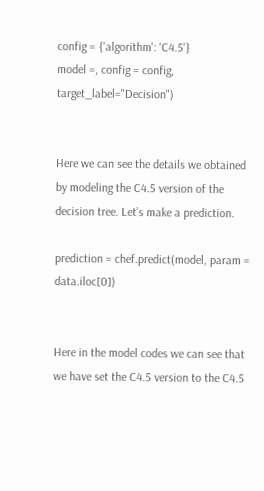config = {'algorithm': 'C4.5'}
model =, config = config, target_label="Decision")


Here we can see the details we obtained by modeling the C4.5 version of the decision tree. Let’s make a prediction.

prediction = chef.predict(model, param = data.iloc[0])


Here in the model codes we can see that we have set the C4.5 version to the C4.5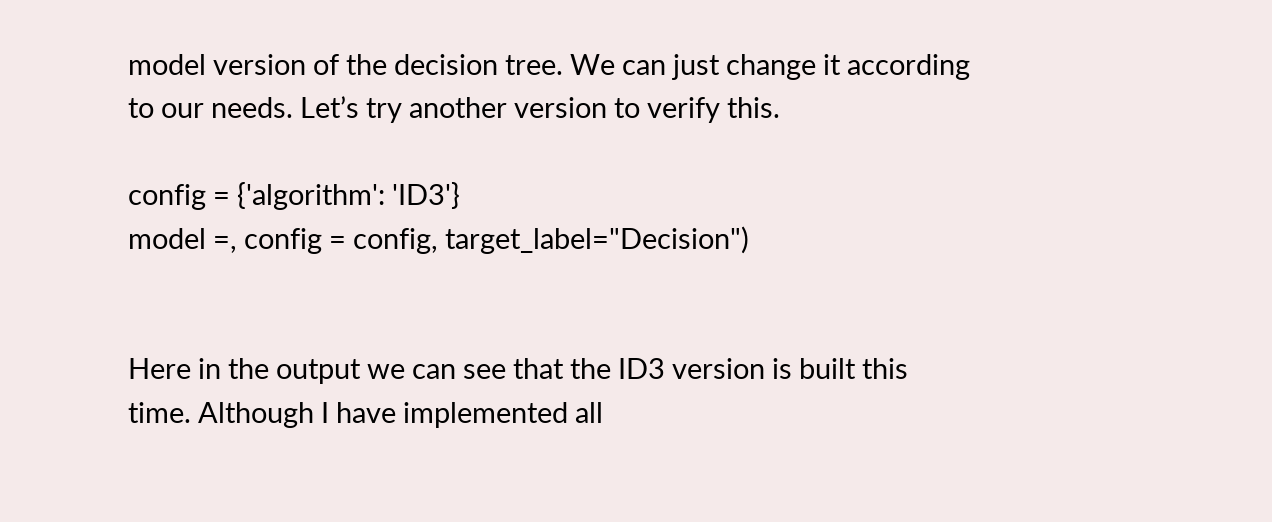model version of the decision tree. We can just change it according to our needs. Let’s try another version to verify this.

config = {'algorithm': 'ID3'}
model =, config = config, target_label="Decision")


Here in the output we can see that the ID3 version is built this time. Although I have implemented all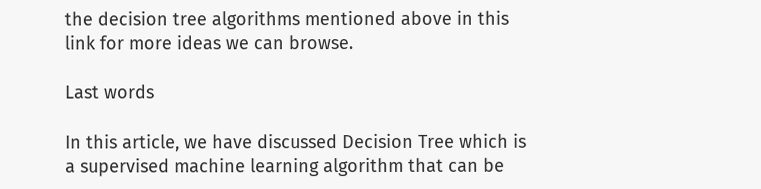the decision tree algorithms mentioned above in this link for more ideas we can browse.

Last words

In this article, we have discussed Decision Tree which is a supervised machine learning algorithm that can be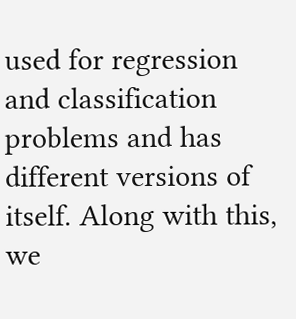used for regression and classification problems and has different versions of itself. Along with this, we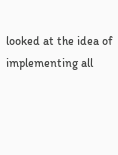looked at the idea of implementing all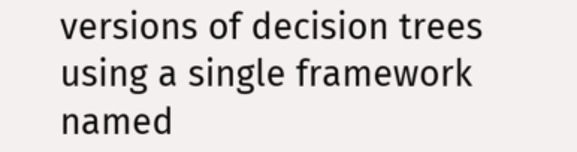versions of decision trees using a single framework named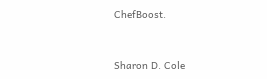ChefBoost.


Sharon D. Cole